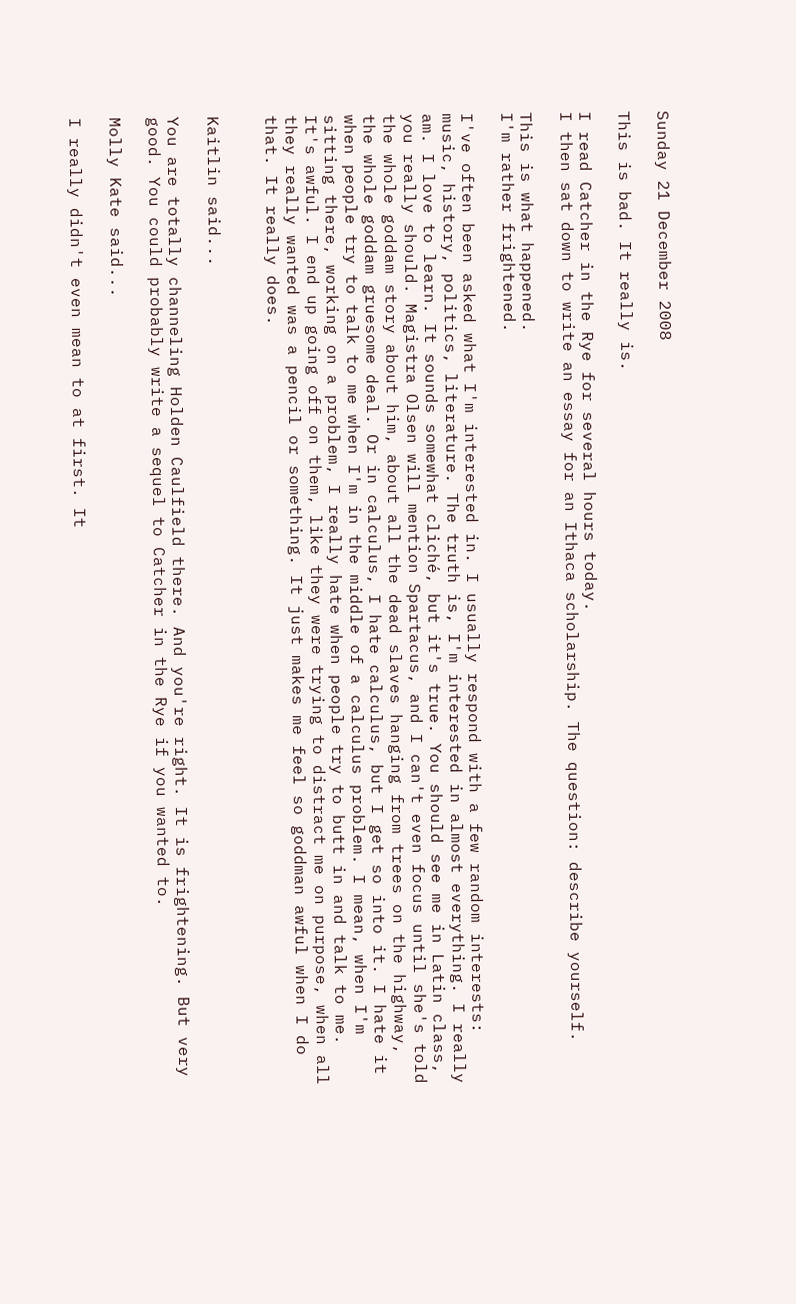Sunday 21 December 2008

This is bad. It really is.

I read Catcher in the Rye for several hours today.
I then sat down to write an essay for an Ithaca scholarship. The question: describe yourself.

This is what happened.
I'm rather frightened.

I've often been asked what I'm interested in. I usually respond with a few random interests: music, history, politics, literature. The truth is, I'm interested in almost everything. I really am. I love to learn. It sounds somewhat cliché, but it's true. You should see me in Latin class, you really should. Magistra Olsen will mention Spartacus, and I can't even focus until she's told the whole goddam story about him, about all the dead slaves hanging from trees on the highway, the whole goddam gruesome deal. Or in calculus, I hate calculus, but I get so into it. I hate it when people try to talk to me when I'm in the middle of a calculus problem. I mean, when I'm sitting there, working on a problem, I really hate when people try to butt in and talk to me. It's awful. I end up going off on them, like they were trying to distract me on purpose, when all they really wanted was a pencil or something. It just makes me feel so goddman awful when I do that. It really does.


Kaitlin said...

You are totally channeling Holden Caulfield there. And you're right. It is frightening. But very good. You could probably write a sequel to Catcher in the Rye if you wanted to.

Molly Kate said...

I really didn't even mean to at first. It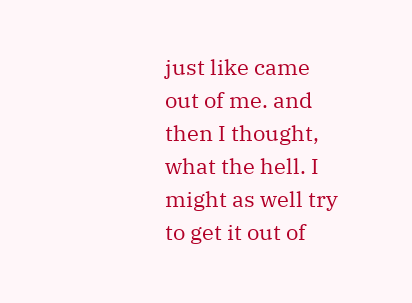just like came out of me. and then I thought, what the hell. I might as well try to get it out of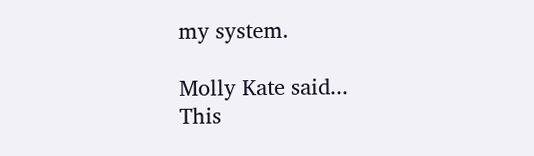my system.

Molly Kate said...
This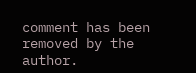comment has been removed by the author.